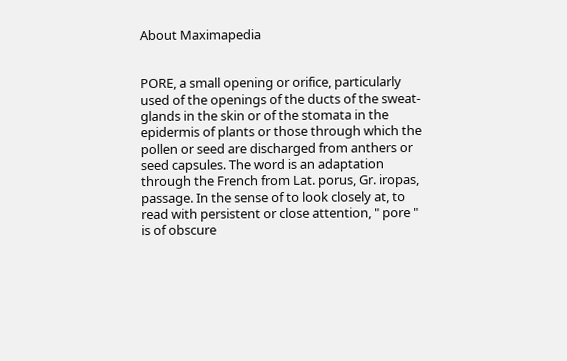About Maximapedia


PORE, a small opening or orifice, particularly used of the openings of the ducts of the sweat-glands in the skin or of the stomata in the epidermis of plants or those through which the pollen or seed are discharged from anthers or seed capsules. The word is an adaptation through the French from Lat. porus, Gr. iropas, passage. In the sense of to look closely at, to read with persistent or close attention, " pore " is of obscure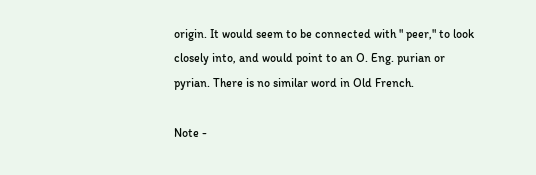origin. It would seem to be connected with " peer," to look closely into, and would point to an O. Eng. purian or pyrian. There is no similar word in Old French.

Note -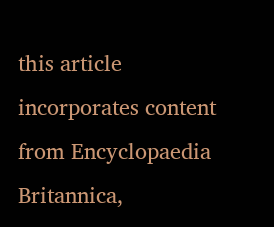this article incorporates content from Encyclopaedia Britannica,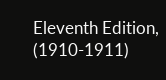Eleventh Edition, (1910-1911)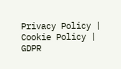Privacy Policy | Cookie Policy | GDPR